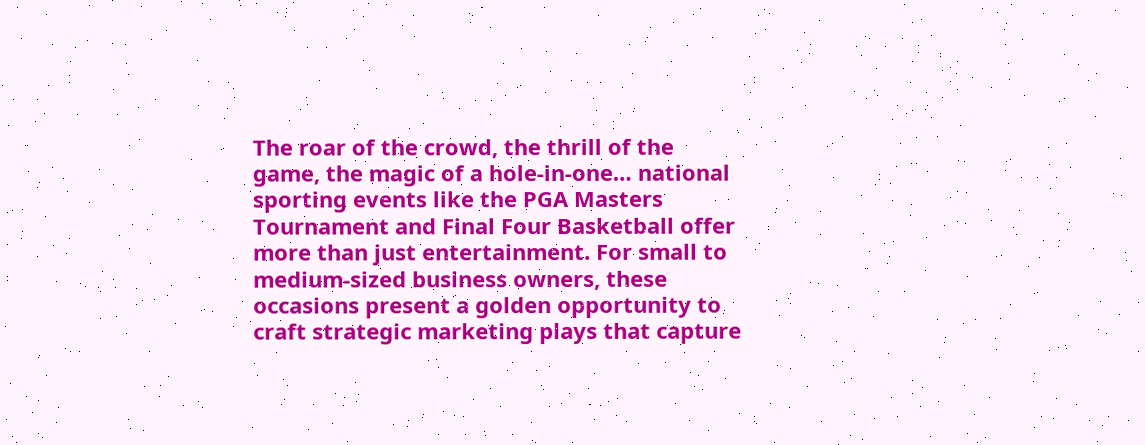The roar of the crowd, the thrill of the game, the magic of a hole-in-one… national sporting events like the PGA Masters Tournament and Final Four Basketball offer more than just entertainment. For small to medium-sized business owners, these occasions present a golden opportunity to craft strategic marketing plays that capture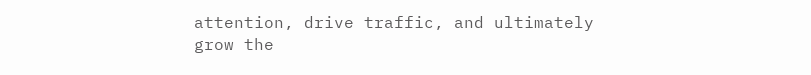attention, drive traffic, and ultimately grow the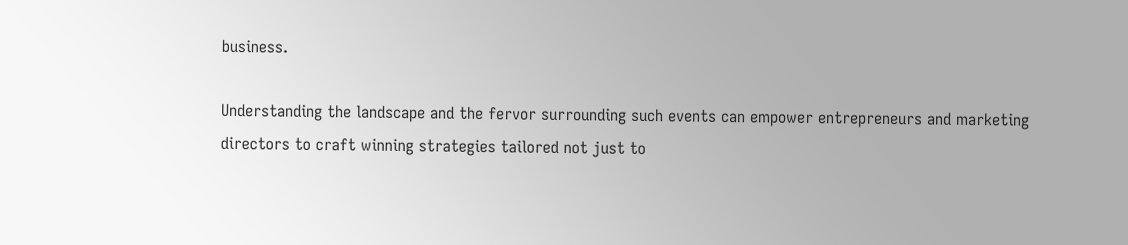business.

Understanding the landscape and the fervor surrounding such events can empower entrepreneurs and marketing directors to craft winning strategies tailored not just to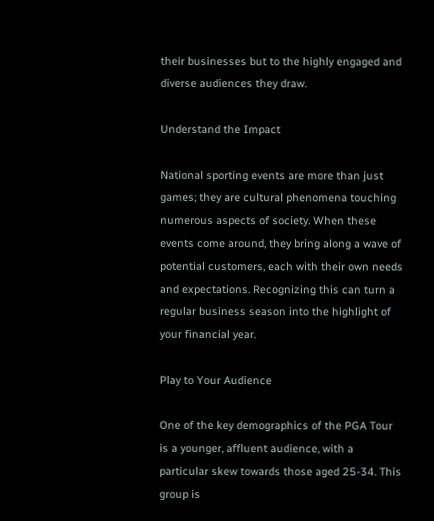their businesses but to the highly engaged and diverse audiences they draw.

Understand the Impact

National sporting events are more than just games; they are cultural phenomena touching numerous aspects of society. When these events come around, they bring along a wave of potential customers, each with their own needs and expectations. Recognizing this can turn a regular business season into the highlight of your financial year.

Play to Your Audience

One of the key demographics of the PGA Tour is a younger, affluent audience, with a particular skew towards those aged 25-34. This group is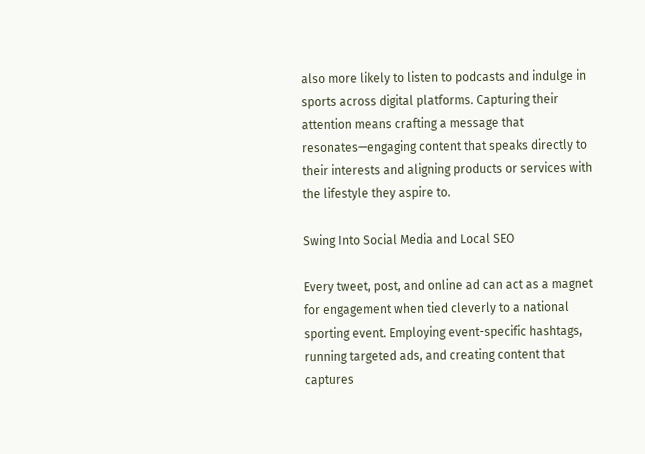also more likely to listen to podcasts and indulge in sports across digital platforms. Capturing their attention means crafting a message that resonates—engaging content that speaks directly to their interests and aligning products or services with the lifestyle they aspire to.

Swing Into Social Media and Local SEO

Every tweet, post, and online ad can act as a magnet for engagement when tied cleverly to a national sporting event. Employing event-specific hashtags, running targeted ads, and creating content that captures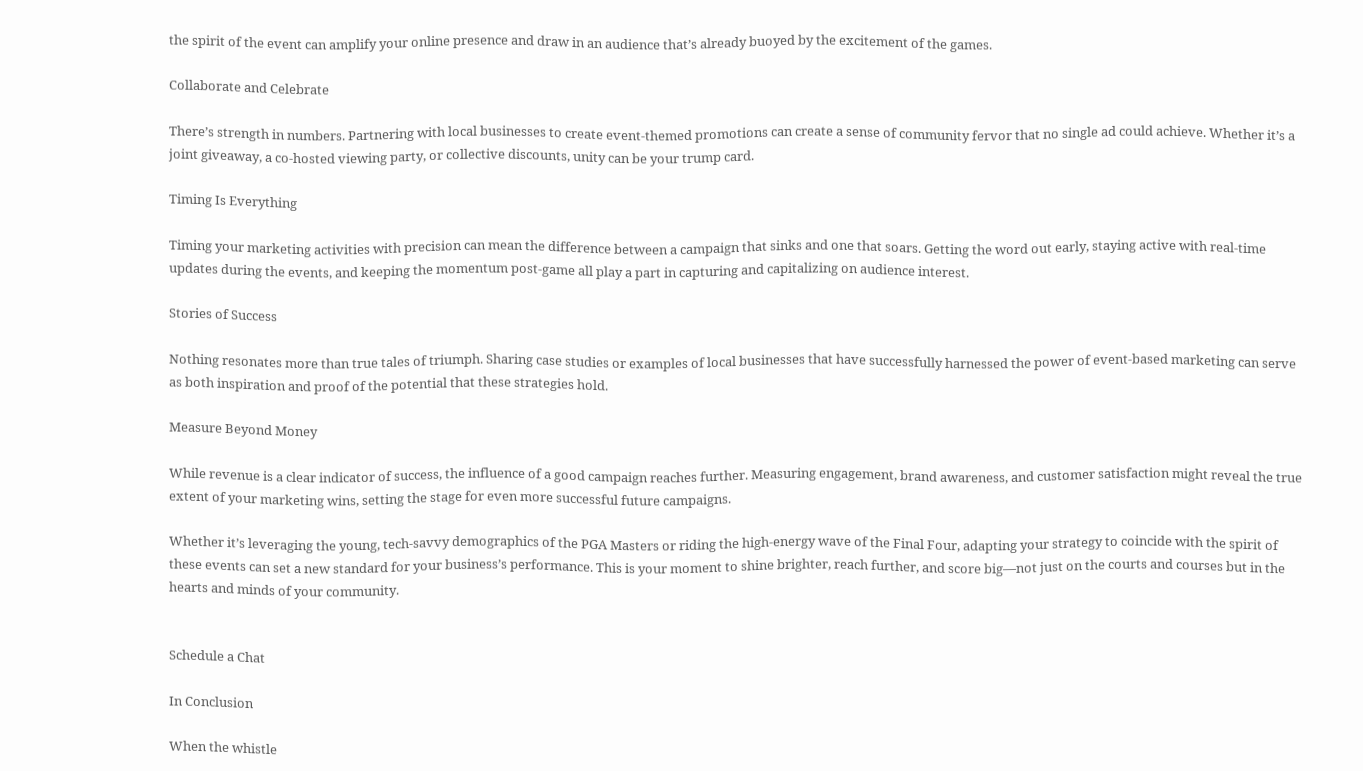the spirit of the event can amplify your online presence and draw in an audience that’s already buoyed by the excitement of the games.

Collaborate and Celebrate

There’s strength in numbers. Partnering with local businesses to create event-themed promotions can create a sense of community fervor that no single ad could achieve. Whether it’s a joint giveaway, a co-hosted viewing party, or collective discounts, unity can be your trump card.

Timing Is Everything

Timing your marketing activities with precision can mean the difference between a campaign that sinks and one that soars. Getting the word out early, staying active with real-time updates during the events, and keeping the momentum post-game all play a part in capturing and capitalizing on audience interest.

Stories of Success

Nothing resonates more than true tales of triumph. Sharing case studies or examples of local businesses that have successfully harnessed the power of event-based marketing can serve as both inspiration and proof of the potential that these strategies hold.

Measure Beyond Money

While revenue is a clear indicator of success, the influence of a good campaign reaches further. Measuring engagement, brand awareness, and customer satisfaction might reveal the true extent of your marketing wins, setting the stage for even more successful future campaigns.

Whether it’s leveraging the young, tech-savvy demographics of the PGA Masters or riding the high-energy wave of the Final Four, adapting your strategy to coincide with the spirit of these events can set a new standard for your business’s performance. This is your moment to shine brighter, reach further, and score big—not just on the courts and courses but in the hearts and minds of your community.


Schedule a Chat

In Conclusion

When the whistle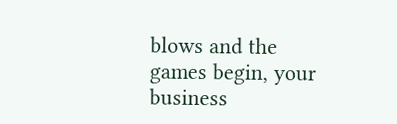blows and the games begin, your business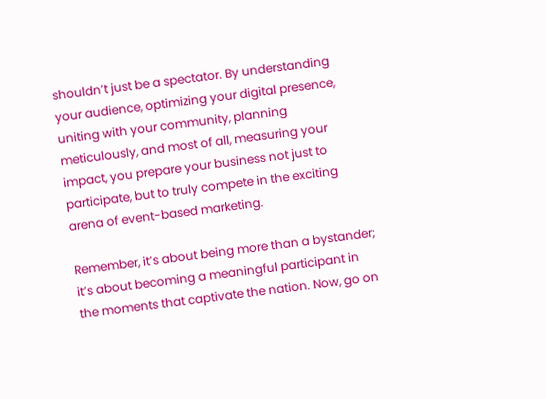shouldn’t just be a spectator. By understanding your audience, optimizing your digital presence, uniting with your community, planning meticulously, and most of all, measuring your impact, you prepare your business not just to participate, but to truly compete in the exciting arena of event-based marketing.

Remember, it’s about being more than a bystander; it’s about becoming a meaningful participant in the moments that captivate the nation. Now, go on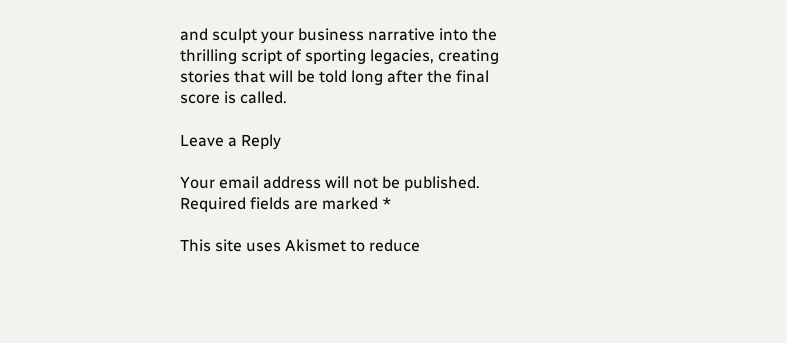and sculpt your business narrative into the thrilling script of sporting legacies, creating stories that will be told long after the final score is called.

Leave a Reply

Your email address will not be published. Required fields are marked *

This site uses Akismet to reduce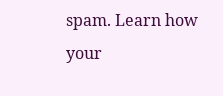spam. Learn how your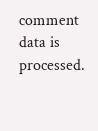comment data is processed.